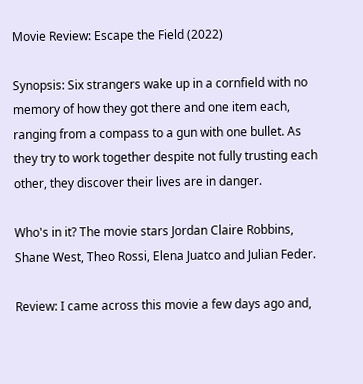Movie Review: Escape the Field (2022)

Synopsis: Six strangers wake up in a cornfield with no memory of how they got there and one item each, ranging from a compass to a gun with one bullet. As they try to work together despite not fully trusting each other, they discover their lives are in danger.

Who's in it? The movie stars Jordan Claire Robbins, Shane West, Theo Rossi, Elena Juatco and Julian Feder.

Review: I came across this movie a few days ago and,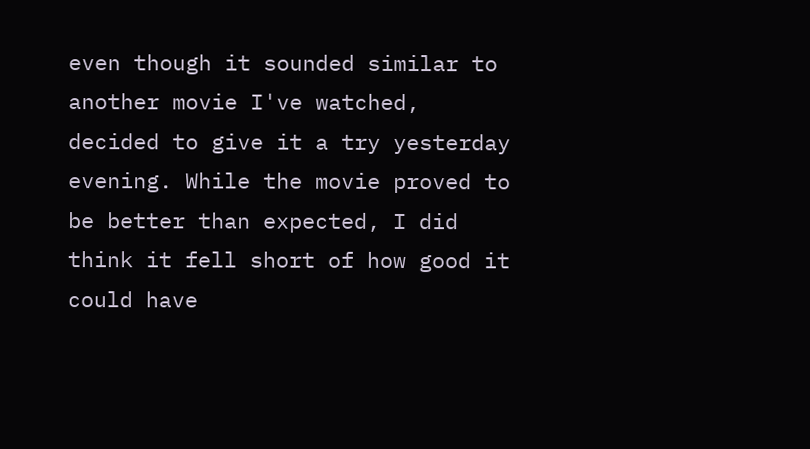even though it sounded similar to another movie I've watched, decided to give it a try yesterday evening. While the movie proved to be better than expected, I did think it fell short of how good it could have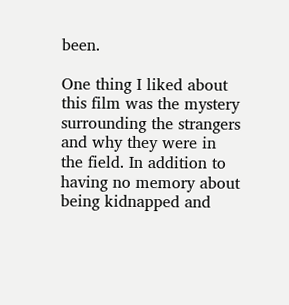been.

One thing I liked about this film was the mystery surrounding the strangers and why they were in the field. In addition to having no memory about being kidnapped and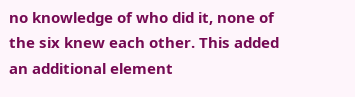no knowledge of who did it, none of the six knew each other. This added an additional element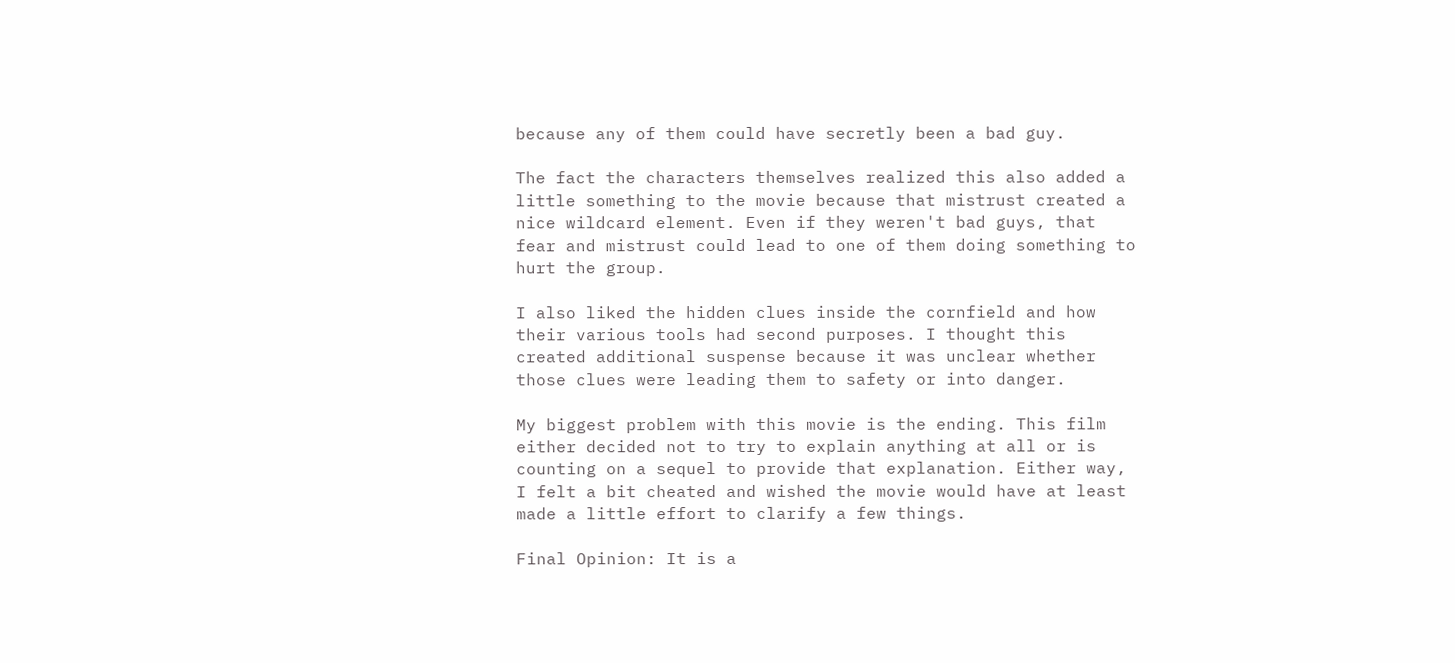because any of them could have secretly been a bad guy.

The fact the characters themselves realized this also added a little something to the movie because that mistrust created a nice wildcard element. Even if they weren't bad guys, that fear and mistrust could lead to one of them doing something to hurt the group.

I also liked the hidden clues inside the cornfield and how their various tools had second purposes. I thought this created additional suspense because it was unclear whether those clues were leading them to safety or into danger.

My biggest problem with this movie is the ending. This film either decided not to try to explain anything at all or is counting on a sequel to provide that explanation. Either way, I felt a bit cheated and wished the movie would have at least made a little effort to clarify a few things.

Final Opinion: It is a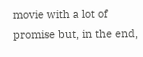movie with a lot of promise but, in the end,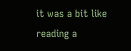it was a bit like reading a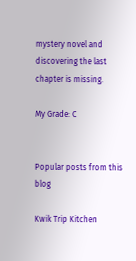mystery novel and discovering the last chapter is missing.

My Grade: C


Popular posts from this blog

Kwik Trip Kitchen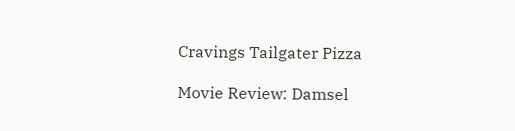Cravings Tailgater Pizza

Movie Review: Damsel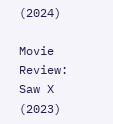(2024)

Movie Review: Saw X (2023)